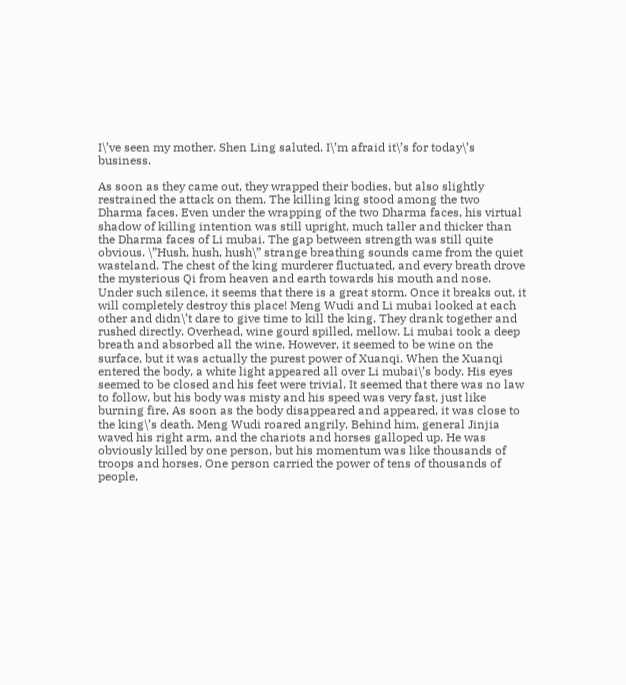I\’ve seen my mother. Shen Ling saluted. I\’m afraid it\’s for today\’s business.

As soon as they came out, they wrapped their bodies, but also slightly restrained the attack on them. The killing king stood among the two Dharma faces. Even under the wrapping of the two Dharma faces, his virtual shadow of killing intention was still upright, much taller and thicker than the Dharma faces of Li mubai. The gap between strength was still quite obvious. \”Hush, hush, hush\” strange breathing sounds came from the quiet wasteland. The chest of the king murderer fluctuated, and every breath drove the mysterious Qi from heaven and earth towards his mouth and nose. Under such silence, it seems that there is a great storm. Once it breaks out, it will completely destroy this place! Meng Wudi and Li mubai looked at each other and didn\’t dare to give time to kill the king. They drank together and rushed directly. Overhead, wine gourd spilled, mellow. Li mubai took a deep breath and absorbed all the wine. However, it seemed to be wine on the surface, but it was actually the purest power of Xuanqi. When the Xuanqi entered the body, a white light appeared all over Li mubai\’s body. His eyes seemed to be closed and his feet were trivial. It seemed that there was no law to follow, but his body was misty and his speed was very fast, just like burning fire, As soon as the body disappeared and appeared, it was close to the king\’s death. Meng Wudi roared angrily. Behind him, general Jinjia waved his right arm, and the chariots and horses galloped up. He was obviously killed by one person, but his momentum was like thousands of troops and horses. One person carried the power of tens of thousands of people,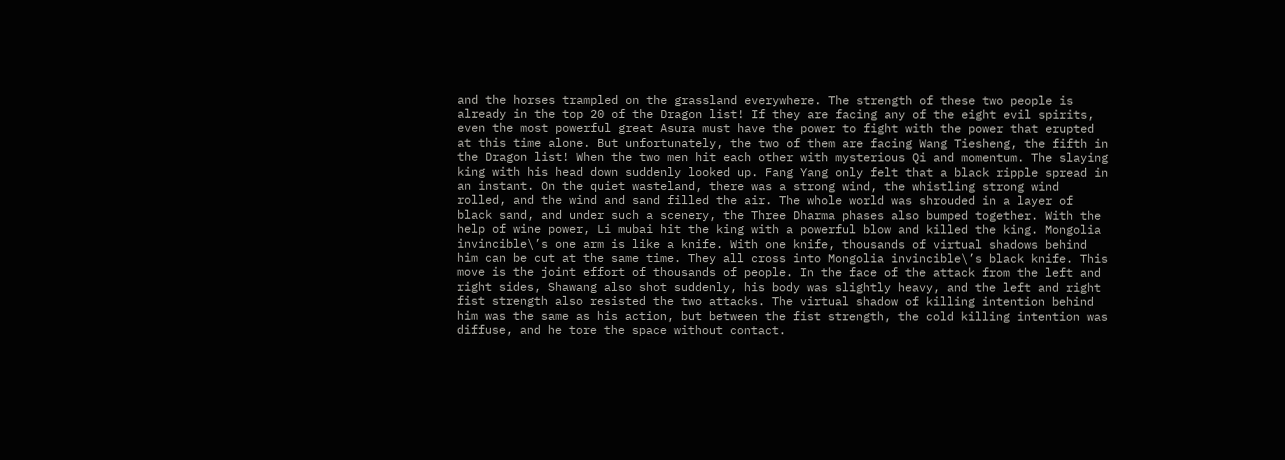and the horses trampled on the grassland everywhere. The strength of these two people is already in the top 20 of the Dragon list! If they are facing any of the eight evil spirits, even the most powerful great Asura must have the power to fight with the power that erupted at this time alone. But unfortunately, the two of them are facing Wang Tiesheng, the fifth in the Dragon list! When the two men hit each other with mysterious Qi and momentum. The slaying king with his head down suddenly looked up. Fang Yang only felt that a black ripple spread in an instant. On the quiet wasteland, there was a strong wind, the whistling strong wind rolled, and the wind and sand filled the air. The whole world was shrouded in a layer of black sand, and under such a scenery, the Three Dharma phases also bumped together. With the help of wine power, Li mubai hit the king with a powerful blow and killed the king. Mongolia invincible\’s one arm is like a knife. With one knife, thousands of virtual shadows behind him can be cut at the same time. They all cross into Mongolia invincible\’s black knife. This move is the joint effort of thousands of people. In the face of the attack from the left and right sides, Shawang also shot suddenly, his body was slightly heavy, and the left and right fist strength also resisted the two attacks. The virtual shadow of killing intention behind him was the same as his action, but between the fist strength, the cold killing intention was diffuse, and he tore the space without contact.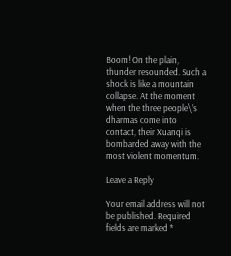Boom! On the plain, thunder resounded. Such a shock is like a mountain collapse. At the moment when the three people\’s dharmas come into contact, their Xuanqi is bombarded away with the most violent momentum.

Leave a Reply

Your email address will not be published. Required fields are marked *